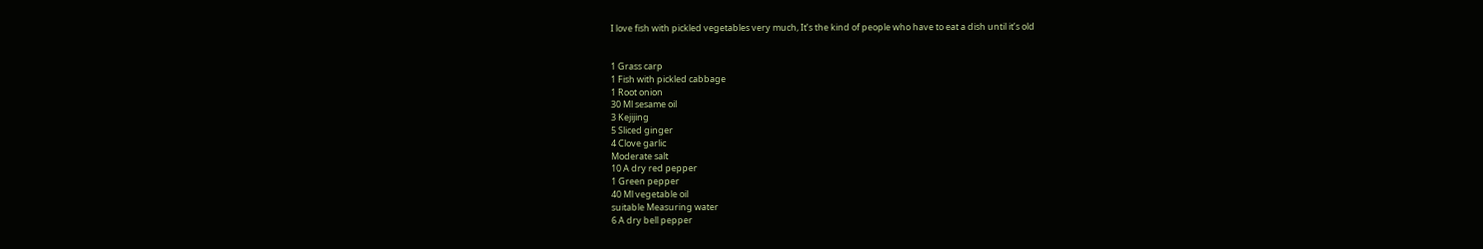I love fish with pickled vegetables very much, It’s the kind of people who have to eat a dish until it’s old


1 Grass carp
1 Fish with pickled cabbage
1 Root onion
30 Ml sesame oil
3 Kejijing
5 Sliced ginger
4 Clove garlic
Moderate salt
10 A dry red pepper
1 Green pepper
40 Ml vegetable oil
suitable Measuring water
6 A dry bell pepper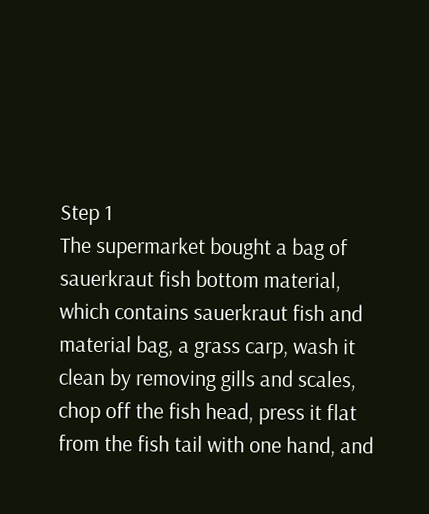Step 1
The supermarket bought a bag of sauerkraut fish bottom material, which contains sauerkraut fish and material bag, a grass carp, wash it clean by removing gills and scales, chop off the fish head, press it flat from the fish tail with one hand, and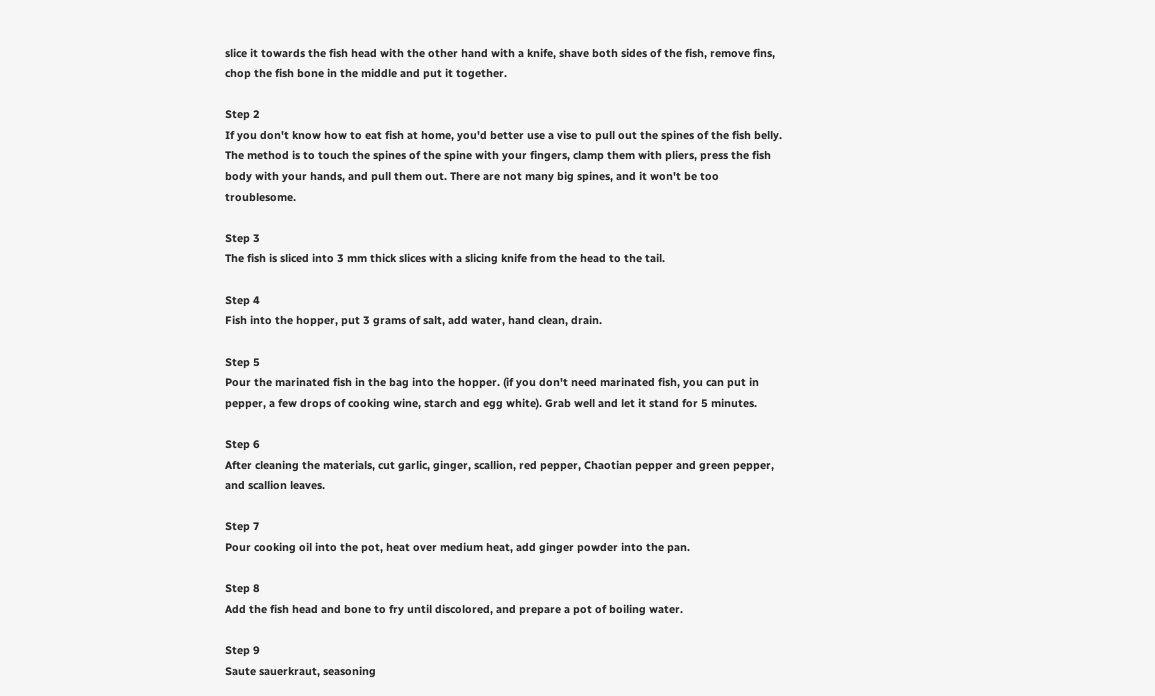slice it towards the fish head with the other hand with a knife, shave both sides of the fish, remove fins, chop the fish bone in the middle and put it together.

Step 2
If you don't know how to eat fish at home, you'd better use a vise to pull out the spines of the fish belly. The method is to touch the spines of the spine with your fingers, clamp them with pliers, press the fish body with your hands, and pull them out. There are not many big spines, and it won't be too troublesome.

Step 3
The fish is sliced into 3 mm thick slices with a slicing knife from the head to the tail.

Step 4
Fish into the hopper, put 3 grams of salt, add water, hand clean, drain.

Step 5
Pour the marinated fish in the bag into the hopper. (if you don't need marinated fish, you can put in pepper, a few drops of cooking wine, starch and egg white). Grab well and let it stand for 5 minutes.

Step 6
After cleaning the materials, cut garlic, ginger, scallion, red pepper, Chaotian pepper and green pepper, and scallion leaves.

Step 7
Pour cooking oil into the pot, heat over medium heat, add ginger powder into the pan.

Step 8
Add the fish head and bone to fry until discolored, and prepare a pot of boiling water.

Step 9
Saute sauerkraut, seasoning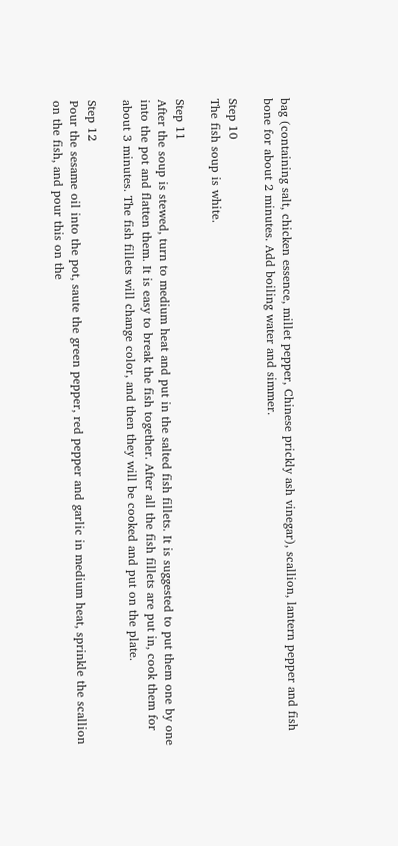bag (containing salt, chicken essence, millet pepper, Chinese prickly ash vinegar), scallion, lantern pepper and fish bone for about 2 minutes. Add boiling water and simmer.

Step 10
The fish soup is white.

Step 11
After the soup is stewed, turn to medium heat and put in the salted fish fillets. It is suggested to put them one by one into the pot and flatten them. It is easy to break the fish together. After all the fish fillets are put in, cook them for about 3 minutes. The fish fillets will change color, and then they will be cooked and put on the plate.

Step 12
Pour the sesame oil into the pot, saute the green pepper, red pepper and garlic in medium heat, sprinkle the scallion on the fish, and pour this on the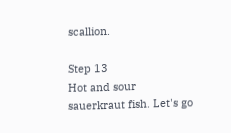scallion.

Step 13
Hot and sour sauerkraut fish. Let's go